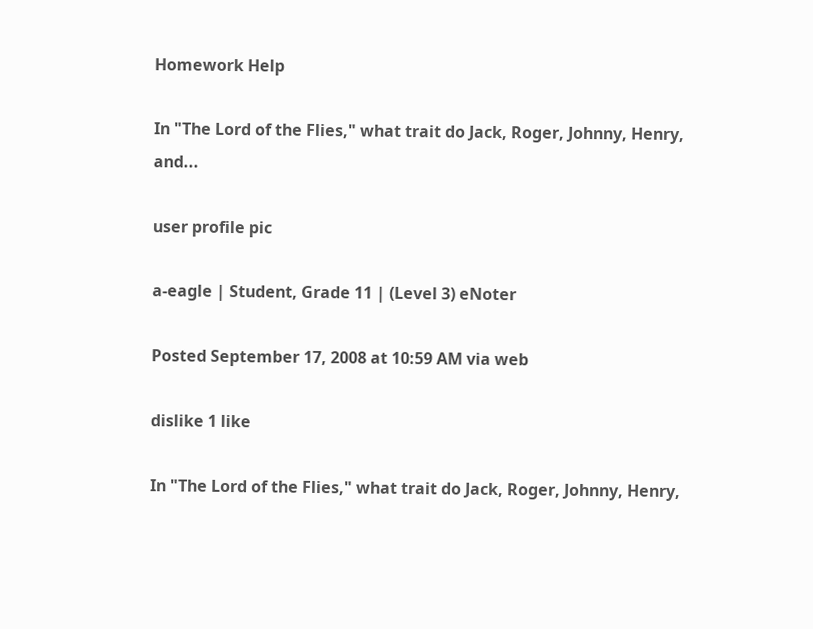Homework Help

In "The Lord of the Flies," what trait do Jack, Roger, Johnny, Henry, and...

user profile pic

a-eagle | Student, Grade 11 | (Level 3) eNoter

Posted September 17, 2008 at 10:59 AM via web

dislike 1 like

In "The Lord of the Flies," what trait do Jack, Roger, Johnny, Henry,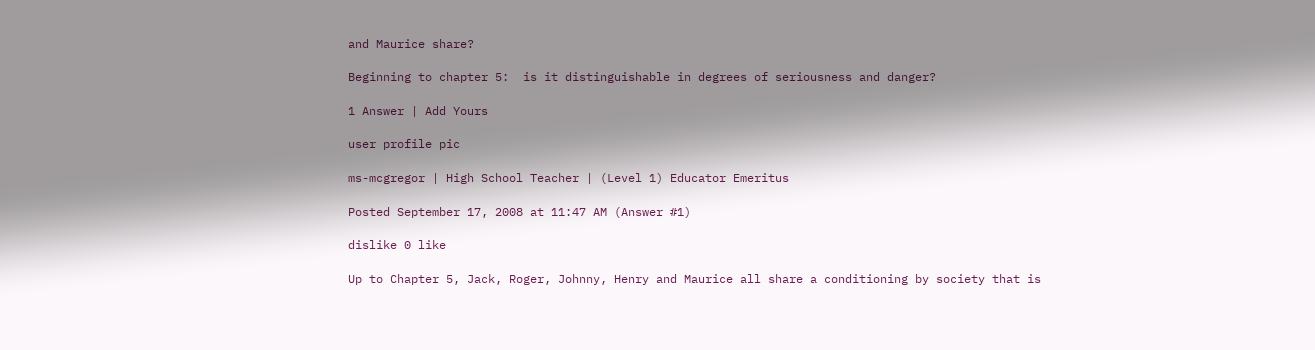and Maurice share?

Beginning to chapter 5:  is it distinguishable in degrees of seriousness and danger?

1 Answer | Add Yours

user profile pic

ms-mcgregor | High School Teacher | (Level 1) Educator Emeritus

Posted September 17, 2008 at 11:47 AM (Answer #1)

dislike 0 like

Up to Chapter 5, Jack, Roger, Johnny, Henry and Maurice all share a conditioning by society that is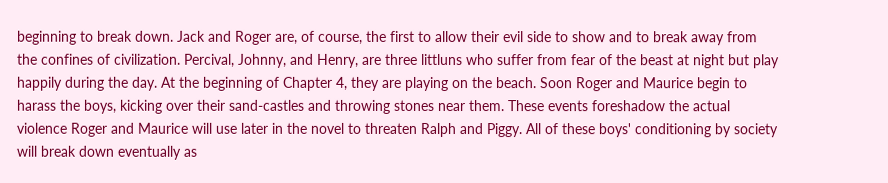beginning to break down. Jack and Roger are, of course, the first to allow their evil side to show and to break away from the confines of civilization. Percival, Johnny, and Henry, are three littluns who suffer from fear of the beast at night but play happily during the day. At the beginning of Chapter 4, they are playing on the beach. Soon Roger and Maurice begin to harass the boys, kicking over their sand-castles and throwing stones near them. These events foreshadow the actual violence Roger and Maurice will use later in the novel to threaten Ralph and Piggy. All of these boys' conditioning by society will break down eventually as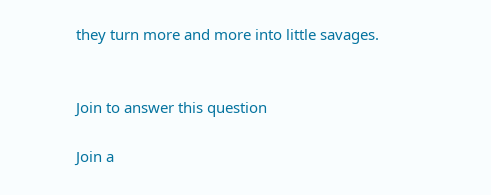they turn more and more into little savages.


Join to answer this question

Join a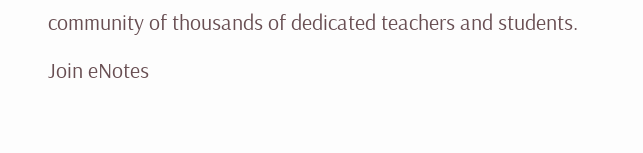community of thousands of dedicated teachers and students.

Join eNotes